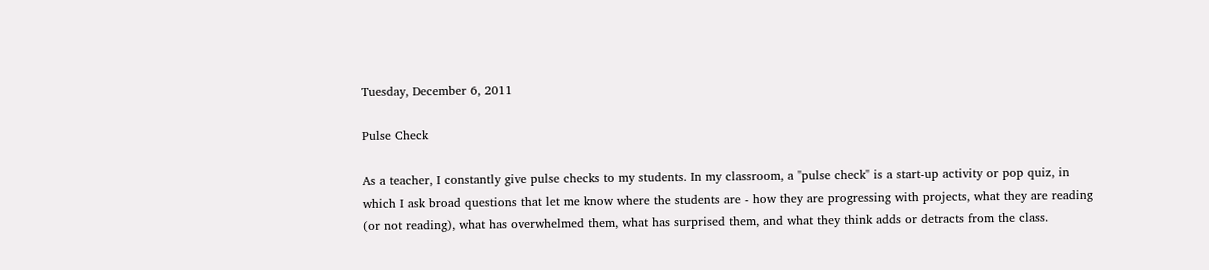Tuesday, December 6, 2011

Pulse Check

As a teacher, I constantly give pulse checks to my students. In my classroom, a "pulse check" is a start-up activity or pop quiz, in which I ask broad questions that let me know where the students are - how they are progressing with projects, what they are reading (or not reading), what has overwhelmed them, what has surprised them, and what they think adds or detracts from the class.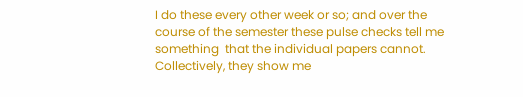I do these every other week or so; and over the course of the semester these pulse checks tell me something  that the individual papers cannot. Collectively, they show me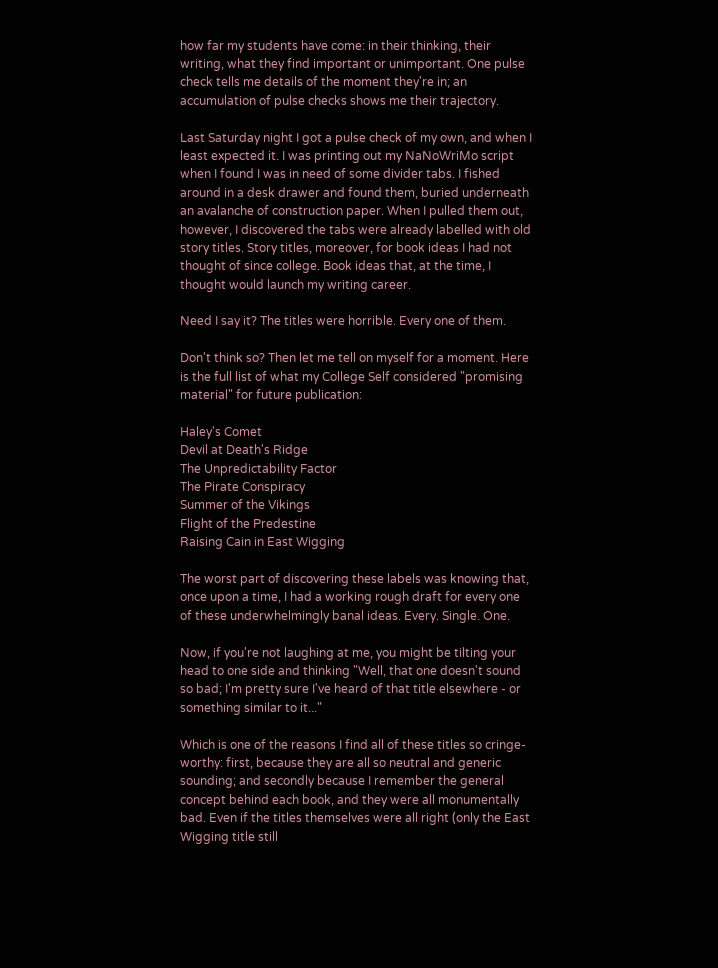how far my students have come: in their thinking, their writing, what they find important or unimportant. One pulse check tells me details of the moment they're in; an accumulation of pulse checks shows me their trajectory.

Last Saturday night I got a pulse check of my own, and when I least expected it. I was printing out my NaNoWriMo script when I found I was in need of some divider tabs. I fished around in a desk drawer and found them, buried underneath an avalanche of construction paper. When I pulled them out, however, I discovered the tabs were already labelled with old story titles. Story titles, moreover, for book ideas I had not thought of since college. Book ideas that, at the time, I thought would launch my writing career.

Need I say it? The titles were horrible. Every one of them.

Don't think so? Then let me tell on myself for a moment. Here is the full list of what my College Self considered "promising material" for future publication:

Haley's Comet
Devil at Death's Ridge
The Unpredictability Factor
The Pirate Conspiracy
Summer of the Vikings
Flight of the Predestine
Raising Cain in East Wigging

The worst part of discovering these labels was knowing that, once upon a time, I had a working rough draft for every one of these underwhelmingly banal ideas. Every. Single. One.

Now, if you're not laughing at me, you might be tilting your head to one side and thinking "Well, that one doesn't sound so bad; I'm pretty sure I've heard of that title elsewhere - or something similar to it..."

Which is one of the reasons I find all of these titles so cringe-worthy: first, because they are all so neutral and generic sounding; and secondly because I remember the general concept behind each book, and they were all monumentally bad. Even if the titles themselves were all right (only the East Wigging title still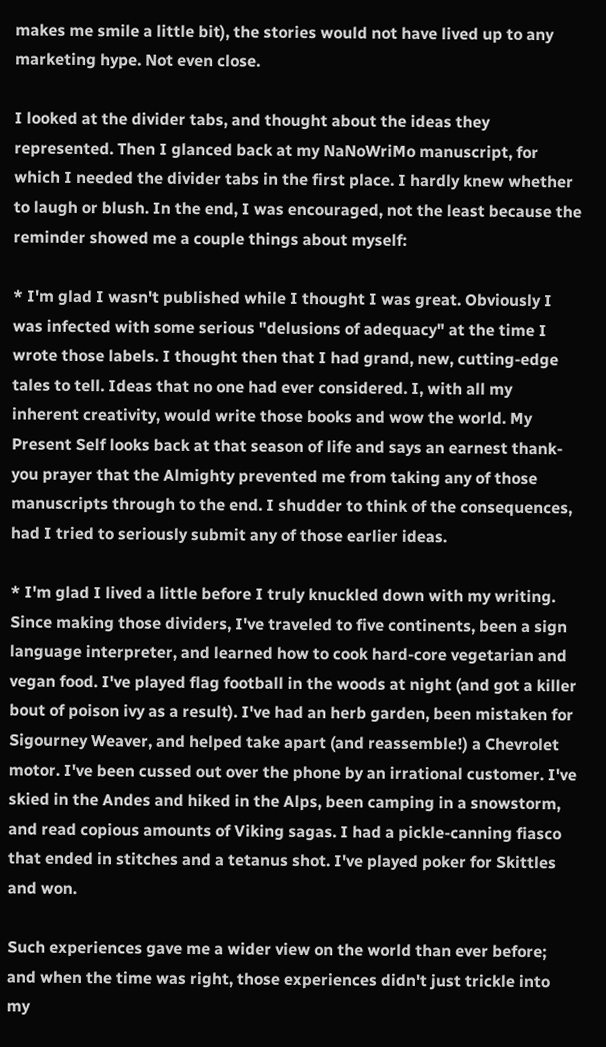makes me smile a little bit), the stories would not have lived up to any marketing hype. Not even close.

I looked at the divider tabs, and thought about the ideas they represented. Then I glanced back at my NaNoWriMo manuscript, for which I needed the divider tabs in the first place. I hardly knew whether to laugh or blush. In the end, I was encouraged, not the least because the reminder showed me a couple things about myself:

* I'm glad I wasn't published while I thought I was great. Obviously I was infected with some serious "delusions of adequacy" at the time I wrote those labels. I thought then that I had grand, new, cutting-edge tales to tell. Ideas that no one had ever considered. I, with all my inherent creativity, would write those books and wow the world. My Present Self looks back at that season of life and says an earnest thank-you prayer that the Almighty prevented me from taking any of those manuscripts through to the end. I shudder to think of the consequences, had I tried to seriously submit any of those earlier ideas.

* I'm glad I lived a little before I truly knuckled down with my writing. Since making those dividers, I've traveled to five continents, been a sign language interpreter, and learned how to cook hard-core vegetarian and vegan food. I've played flag football in the woods at night (and got a killer bout of poison ivy as a result). I've had an herb garden, been mistaken for Sigourney Weaver, and helped take apart (and reassemble!) a Chevrolet motor. I've been cussed out over the phone by an irrational customer. I've skied in the Andes and hiked in the Alps, been camping in a snowstorm, and read copious amounts of Viking sagas. I had a pickle-canning fiasco that ended in stitches and a tetanus shot. I've played poker for Skittles and won.

Such experiences gave me a wider view on the world than ever before; and when the time was right, those experiences didn't just trickle into my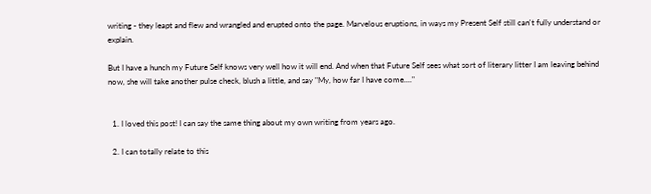writing - they leapt and flew and wrangled and erupted onto the page. Marvelous eruptions, in ways my Present Self still can't fully understand or explain.

But I have a hunch my Future Self knows very well how it will end. And when that Future Self sees what sort of literary litter I am leaving behind now, she will take another pulse check, blush a little, and say "My, how far I have come...."


  1. I loved this post! I can say the same thing about my own writing from years ago.

  2. I can totally relate to this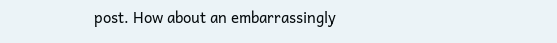post. How about an embarrassingly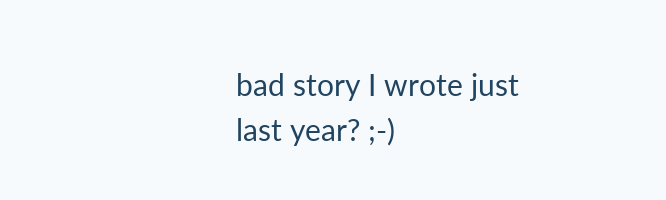bad story I wrote just last year? ;-)